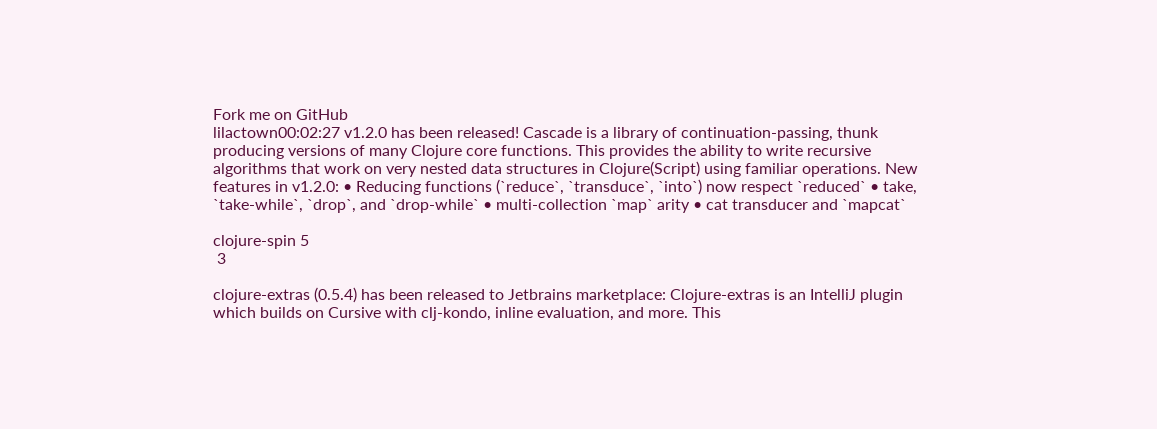Fork me on GitHub
lilactown00:02:27 v1.2.0 has been released! Cascade is a library of continuation-passing, thunk producing versions of many Clojure core functions. This provides the ability to write recursive algorithms that work on very nested data structures in Clojure(Script) using familiar operations. New features in v1.2.0: • Reducing functions (`reduce`, `transduce`, `into`) now respect `reduced` • take, `take-while`, `drop`, and `drop-while` • multi-collection `map` arity • cat transducer and `mapcat`

clojure-spin 5
 3

clojure-extras (0.5.4) has been released to Jetbrains marketplace: Clojure-extras is an IntelliJ plugin which builds on Cursive with clj-kondo, inline evaluation, and more. This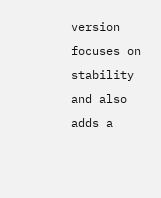version focuses on stability and also adds a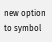new option to symbol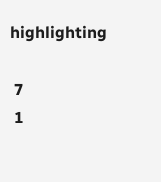highlighting

 7
 1